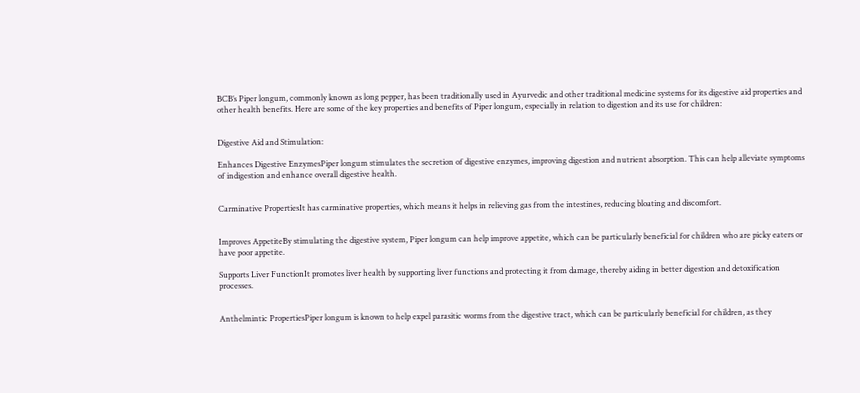BCB’s Piper longum, commonly known as long pepper, has been traditionally used in Ayurvedic and other traditional medicine systems for its digestive aid properties and other health benefits. Here are some of the key properties and benefits of Piper longum, especially in relation to digestion and its use for children:


Digestive Aid and Stimulation:

Enhances Digestive EnzymesPiper longum stimulates the secretion of digestive enzymes, improving digestion and nutrient absorption. This can help alleviate symptoms of indigestion and enhance overall digestive health.


Carminative PropertiesIt has carminative properties, which means it helps in relieving gas from the intestines, reducing bloating and discomfort.


Improves AppetiteBy stimulating the digestive system, Piper longum can help improve appetite, which can be particularly beneficial for children who are picky eaters or have poor appetite.

Supports Liver FunctionIt promotes liver health by supporting liver functions and protecting it from damage, thereby aiding in better digestion and detoxification processes.


Anthelmintic PropertiesPiper longum is known to help expel parasitic worms from the digestive tract, which can be particularly beneficial for children, as they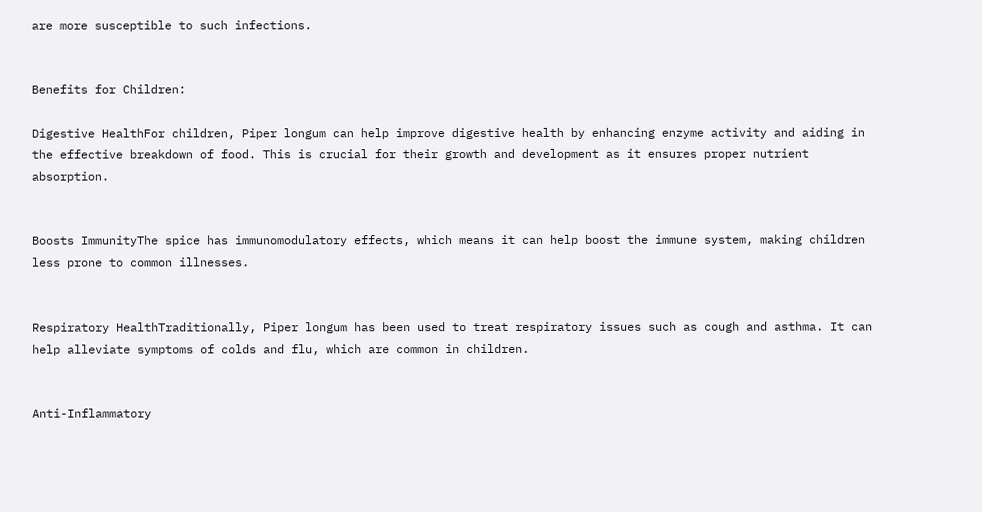are more susceptible to such infections.


Benefits for Children:

Digestive HealthFor children, Piper longum can help improve digestive health by enhancing enzyme activity and aiding in the effective breakdown of food. This is crucial for their growth and development as it ensures proper nutrient absorption.


Boosts ImmunityThe spice has immunomodulatory effects, which means it can help boost the immune system, making children less prone to common illnesses.


Respiratory HealthTraditionally, Piper longum has been used to treat respiratory issues such as cough and asthma. It can help alleviate symptoms of colds and flu, which are common in children.


Anti-Inflammatory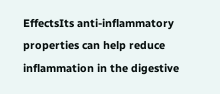EffectsIts anti-inflammatory properties can help reduce inflammation in the digestive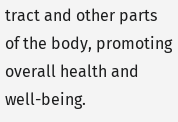tract and other parts of the body, promoting overall health and well-being.